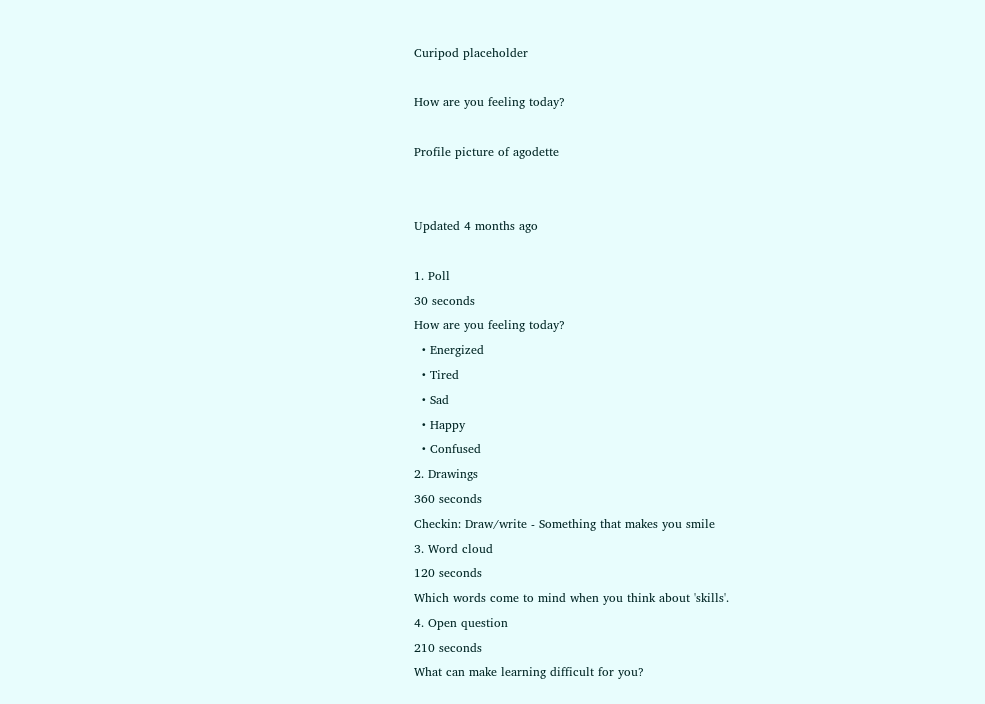Curipod placeholder

How are you feeling today?

Profile picture of agodette


Updated 4 months ago

1. Poll
30 seconds
How are you feeling today?
  • Energized
  • Tired
  • Sad
  • Happy
  • Confused
2. Drawings
360 seconds
Checkin: Draw/write - Something that makes you smile
3. Word cloud
120 seconds
Which words come to mind when you think about 'skills'.
4. Open question
210 seconds
What can make learning difficult for you?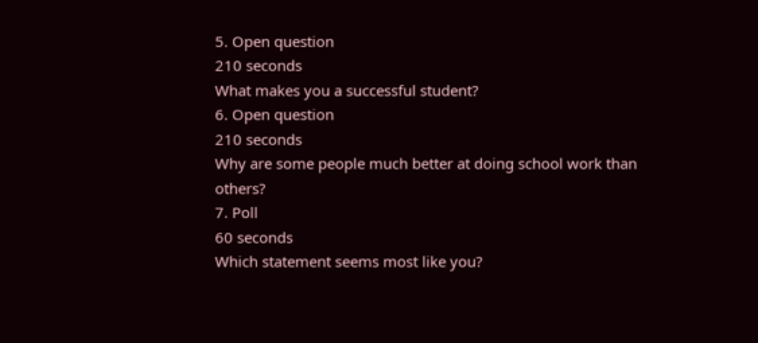5. Open question
210 seconds
What makes you a successful student?
6. Open question
210 seconds
Why are some people much better at doing school work than others?
7. Poll
60 seconds
Which statement seems most like you?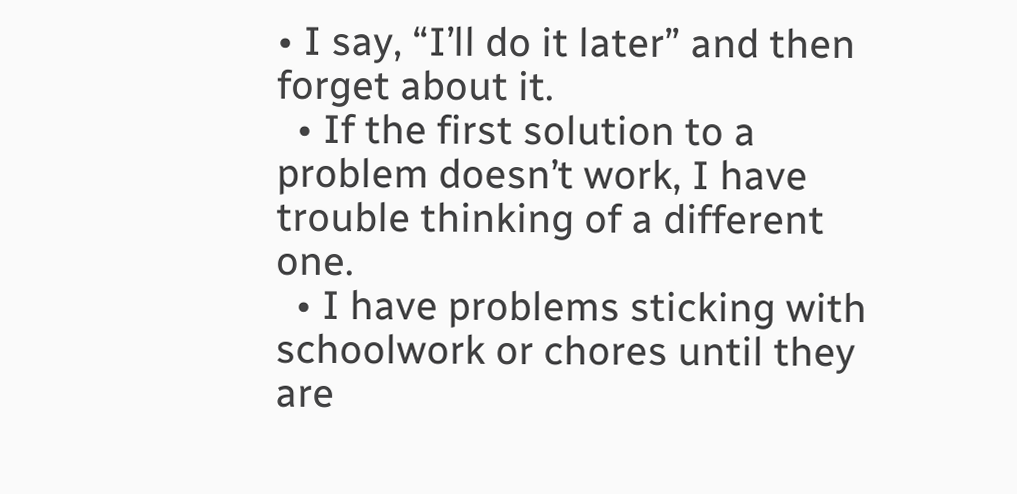• I say, “I’ll do it later” and then forget about it.
  • If the first solution to a problem doesn’t work, I have trouble thinking of a different one.
  • I have problems sticking with schoolwork or chores until they are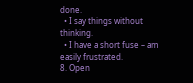done.
  • I say things without thinking.
  • I have a short fuse – am easily frustrated.
8. Open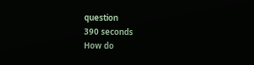question
390 seconds
How do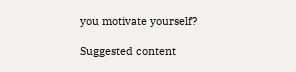you motivate yourself?

Suggested content